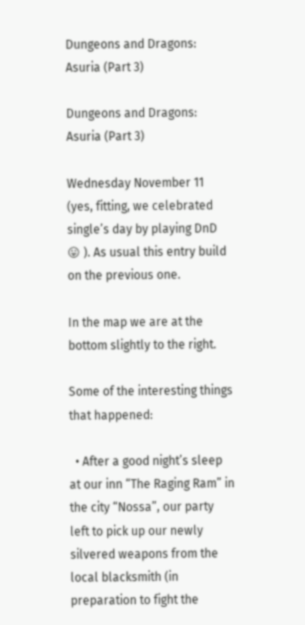Dungeons and Dragons: Asuria (Part 3)

Dungeons and Dragons: Asuria (Part 3)

Wednesday November 11 (yes, fitting, we celebrated single’s day by playing DnD 😛 ). As usual this entry build on the previous one.

In the map we are at the bottom slightly to the right.

Some of the interesting things that happened:

  • After a good night’s sleep at our inn “The Raging Ram” in the city “Nossa”, our party left to pick up our newly silvered weapons from the local blacksmith (in preparation to fight the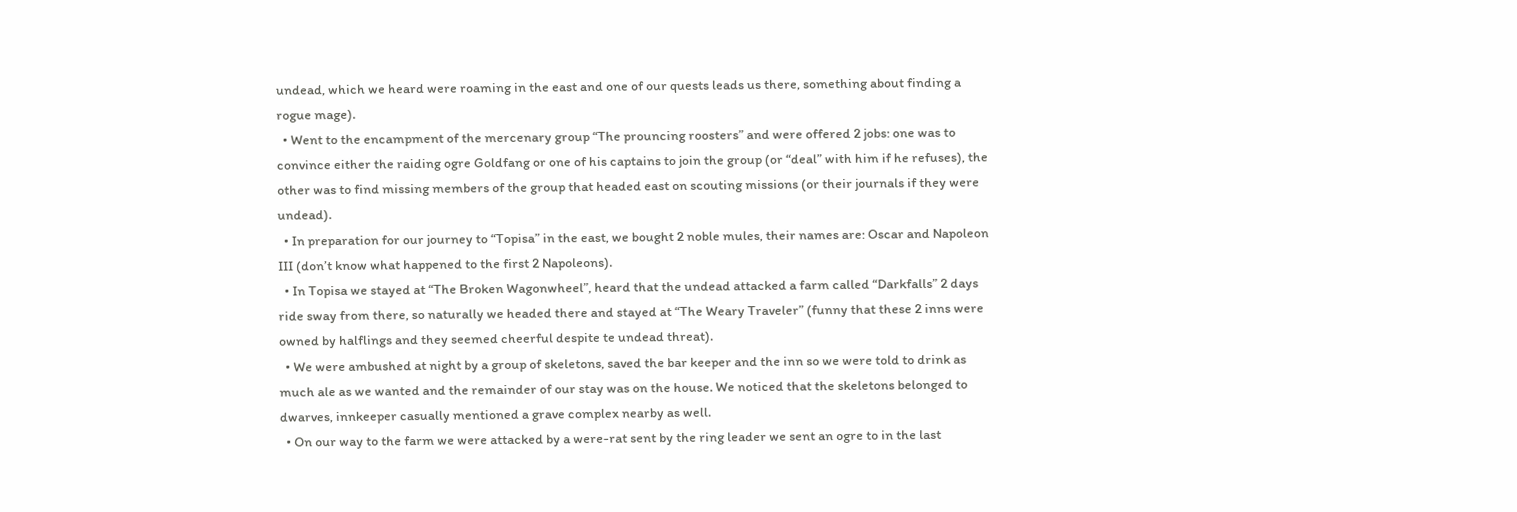undead, which we heard were roaming in the east and one of our quests leads us there, something about finding a rogue mage).
  • Went to the encampment of the mercenary group “The prouncing roosters” and were offered 2 jobs: one was to convince either the raiding ogre Goldfang or one of his captains to join the group (or “deal” with him if he refuses), the other was to find missing members of the group that headed east on scouting missions (or their journals if they were undead).
  • In preparation for our journey to “Topisa” in the east, we bought 2 noble mules, their names are: Oscar and Napoleon III (don’t know what happened to the first 2 Napoleons).
  • In Topisa we stayed at “The Broken Wagonwheel”, heard that the undead attacked a farm called “Darkfalls” 2 days ride sway from there, so naturally we headed there and stayed at “The Weary Traveler” (funny that these 2 inns were owned by halflings and they seemed cheerful despite te undead threat).
  • We were ambushed at night by a group of skeletons, saved the bar keeper and the inn so we were told to drink as much ale as we wanted and the remainder of our stay was on the house. We noticed that the skeletons belonged to dwarves, innkeeper casually mentioned a grave complex nearby as well.
  • On our way to the farm we were attacked by a were-rat sent by the ring leader we sent an ogre to in the last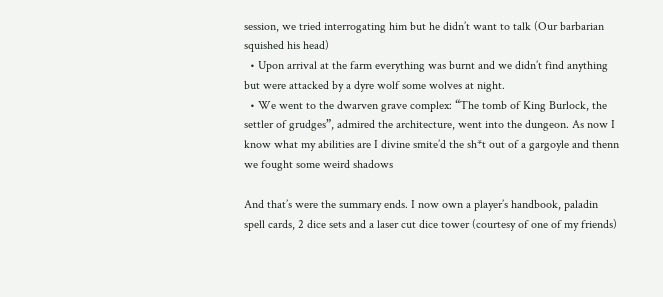session, we tried interrogating him but he didn’t want to talk (Our barbarian squished his head)
  • Upon arrival at the farm everything was burnt and we didn’t find anything but were attacked by a dyre wolf some wolves at night.
  • We went to the dwarven grave complex: “The tomb of King Burlock, the settler of grudges”, admired the architecture, went into the dungeon. As now I know what my abilities are I divine smite’d the sh*t out of a gargoyle and thenn we fought some weird shadows

And that’s were the summary ends. I now own a player’s handbook, paladin spell cards, 2 dice sets and a laser cut dice tower (courtesy of one of my friends)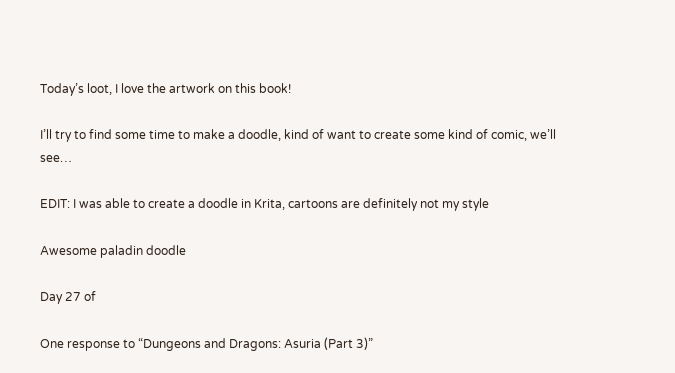Today’s loot, I love the artwork on this book!

I’ll try to find some time to make a doodle, kind of want to create some kind of comic, we’ll see…

EDIT: I was able to create a doodle in Krita, cartoons are definitely not my style

Awesome paladin doodle

Day 27 of

One response to “Dungeons and Dragons: Asuria (Part 3)”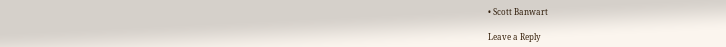• Scott Banwart

Leave a Reply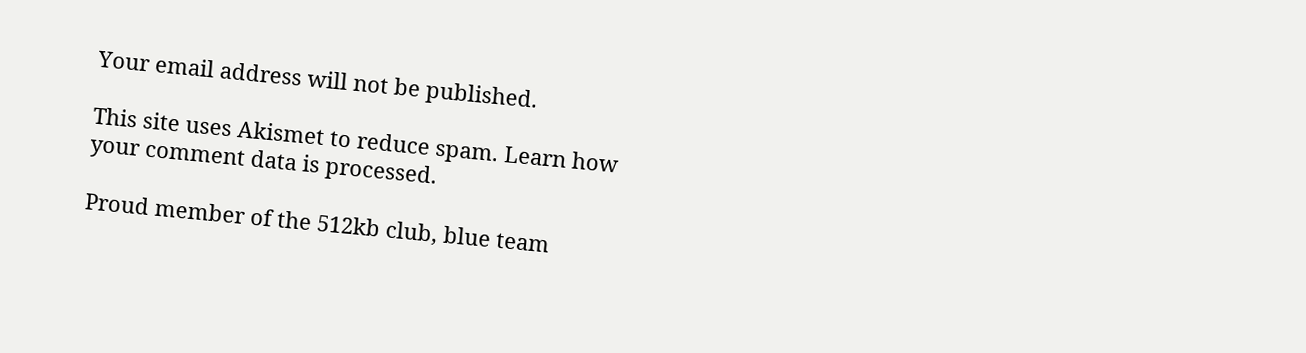Your email address will not be published.

This site uses Akismet to reduce spam. Learn how your comment data is processed.

Proud member of the 512kb club, blue team